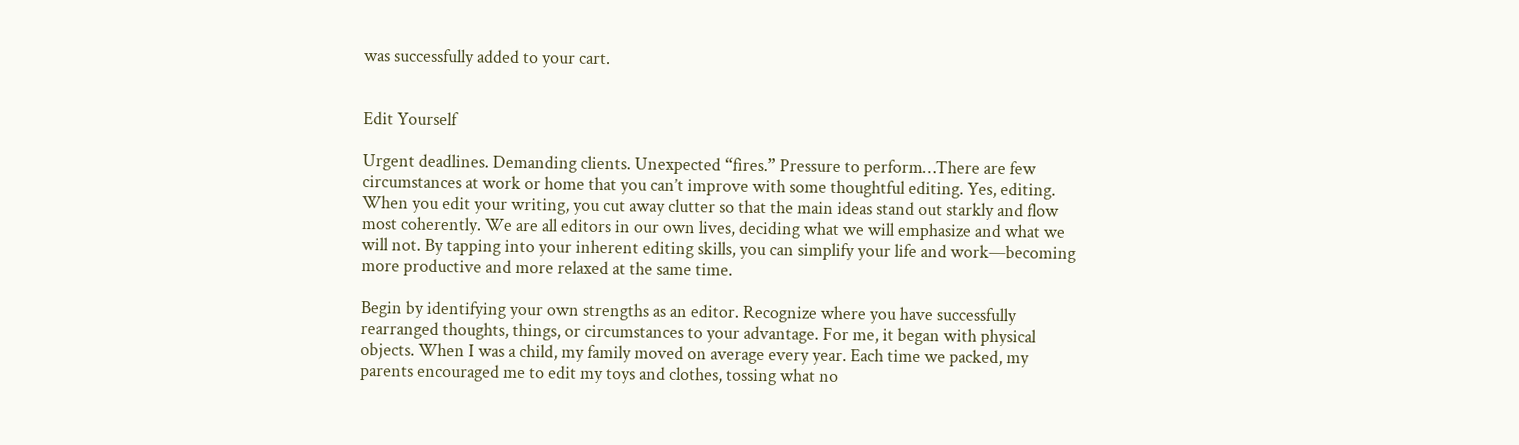was successfully added to your cart.


Edit Yourself

Urgent deadlines. Demanding clients. Unexpected “fires.” Pressure to perform…There are few circumstances at work or home that you can’t improve with some thoughtful editing. Yes, editing. When you edit your writing, you cut away clutter so that the main ideas stand out starkly and flow most coherently. We are all editors in our own lives, deciding what we will emphasize and what we will not. By tapping into your inherent editing skills, you can simplify your life and work—becoming more productive and more relaxed at the same time.

Begin by identifying your own strengths as an editor. Recognize where you have successfully rearranged thoughts, things, or circumstances to your advantage. For me, it began with physical objects. When I was a child, my family moved on average every year. Each time we packed, my parents encouraged me to edit my toys and clothes, tossing what no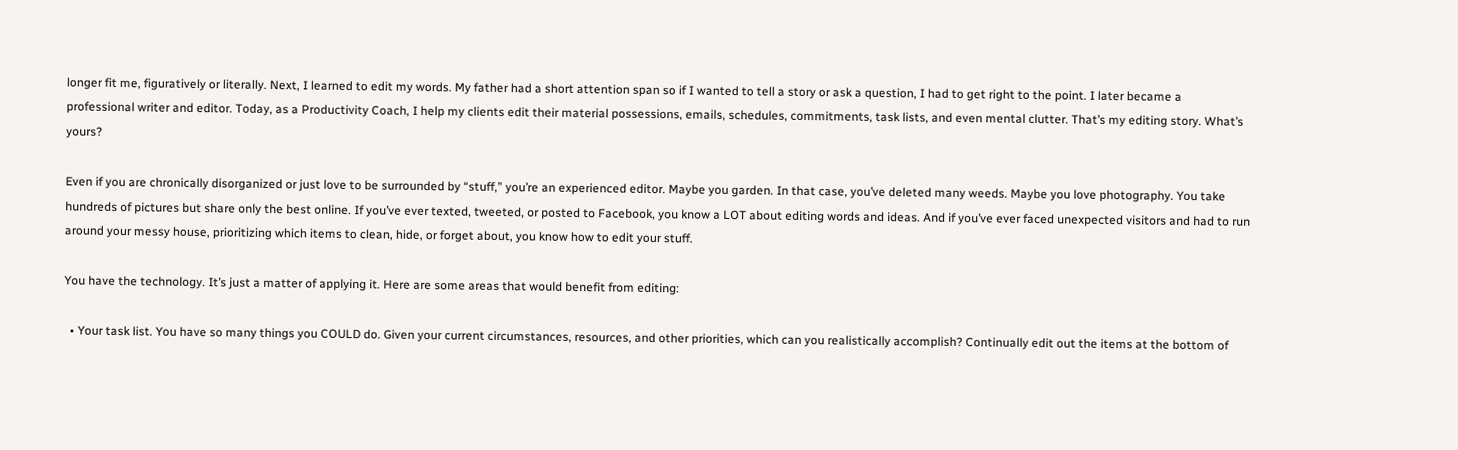longer fit me, figuratively or literally. Next, I learned to edit my words. My father had a short attention span so if I wanted to tell a story or ask a question, I had to get right to the point. I later became a professional writer and editor. Today, as a Productivity Coach, I help my clients edit their material possessions, emails, schedules, commitments, task lists, and even mental clutter. That’s my editing story. What’s yours?

Even if you are chronically disorganized or just love to be surrounded by “stuff,” you’re an experienced editor. Maybe you garden. In that case, you’ve deleted many weeds. Maybe you love photography. You take hundreds of pictures but share only the best online. If you’ve ever texted, tweeted, or posted to Facebook, you know a LOT about editing words and ideas. And if you’ve ever faced unexpected visitors and had to run around your messy house, prioritizing which items to clean, hide, or forget about, you know how to edit your stuff.

You have the technology. It’s just a matter of applying it. Here are some areas that would benefit from editing:

  • Your task list. You have so many things you COULD do. Given your current circumstances, resources, and other priorities, which can you realistically accomplish? Continually edit out the items at the bottom of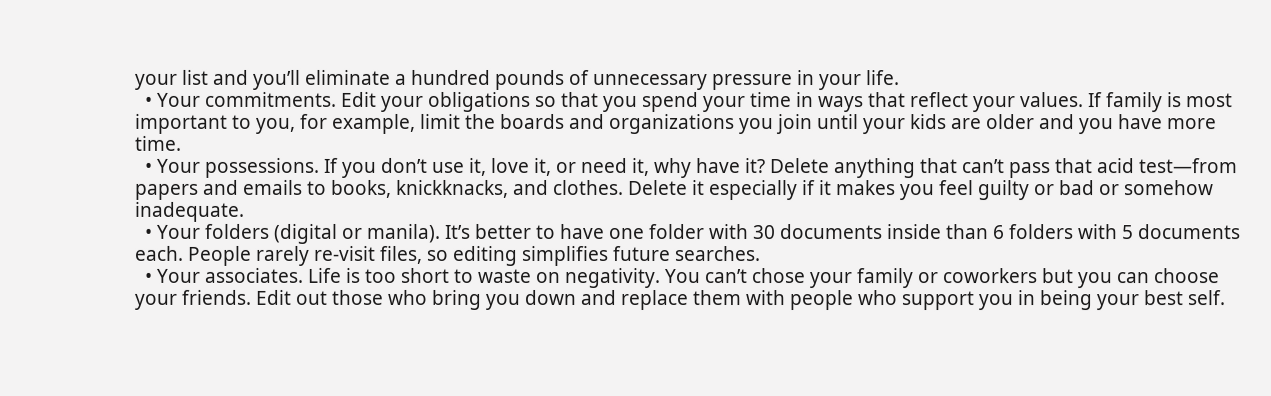your list and you’ll eliminate a hundred pounds of unnecessary pressure in your life.
  • Your commitments. Edit your obligations so that you spend your time in ways that reflect your values. If family is most important to you, for example, limit the boards and organizations you join until your kids are older and you have more time.
  • Your possessions. If you don’t use it, love it, or need it, why have it? Delete anything that can’t pass that acid test—from papers and emails to books, knickknacks, and clothes. Delete it especially if it makes you feel guilty or bad or somehow inadequate.
  • Your folders (digital or manila). It’s better to have one folder with 30 documents inside than 6 folders with 5 documents each. People rarely re-visit files, so editing simplifies future searches.
  • Your associates. Life is too short to waste on negativity. You can’t chose your family or coworkers but you can choose your friends. Edit out those who bring you down and replace them with people who support you in being your best self.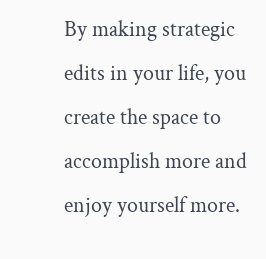By making strategic edits in your life, you create the space to accomplish more and enjoy yourself more.